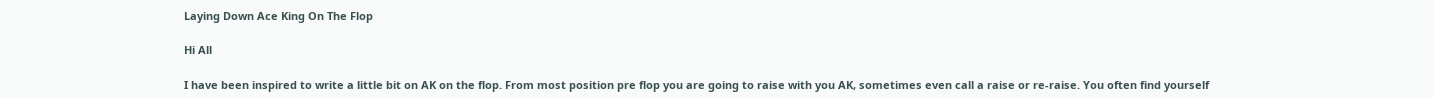Laying Down Ace King On The Flop

Hi All

I have been inspired to write a little bit on AK on the flop. From most position pre flop you are going to raise with you AK, sometimes even call a raise or re-raise. You often find yourself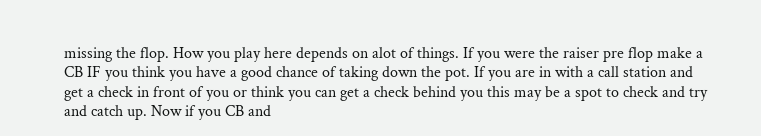missing the flop. How you play here depends on alot of things. If you were the raiser pre flop make a CB IF you think you have a good chance of taking down the pot. If you are in with a call station and get a check in front of you or think you can get a check behind you this may be a spot to check and try and catch up. Now if you CB and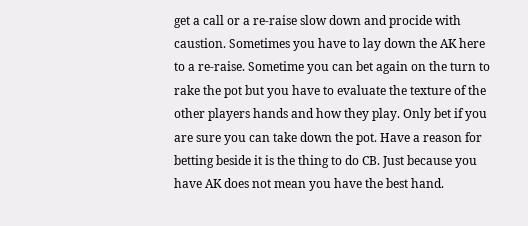get a call or a re-raise slow down and procide with caustion. Sometimes you have to lay down the AK here to a re-raise. Sometime you can bet again on the turn to rake the pot but you have to evaluate the texture of the other players hands and how they play. Only bet if you are sure you can take down the pot. Have a reason for betting beside it is the thing to do CB. Just because you have AK does not mean you have the best hand.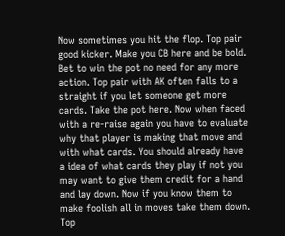Now sometimes you hit the flop. Top pair good kicker. Make you CB here and be bold. Bet to win the pot no need for any more action. Top pair with AK often falls to a straight if you let someone get more cards. Take the pot here. Now when faced with a re-raise again you have to evaluate why that player is making that move and with what cards. You should already have a idea of what cards they play if not you may want to give them credit for a hand and lay down. Now if you know them to make foolish all in moves take them down. Top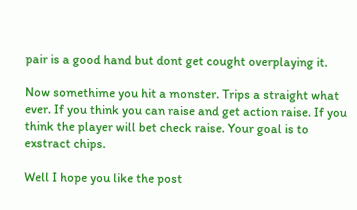pair is a good hand but dont get cought overplaying it.

Now somethime you hit a monster. Trips a straight what ever. If you think you can raise and get action raise. If you think the player will bet check raise. Your goal is to exstract chips.

Well I hope you like the post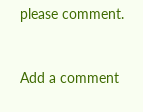please comment.


Add a comment